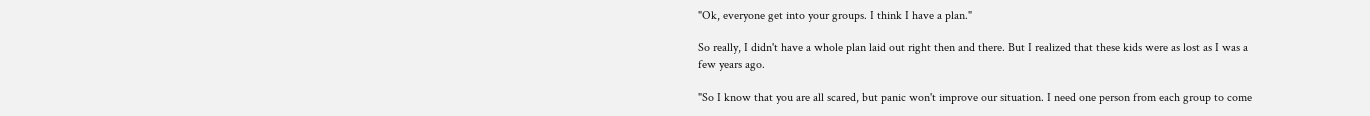"Ok, everyone get into your groups. I think I have a plan."

So really, I didn't have a whole plan laid out right then and there. But I realized that these kids were as lost as I was a few years ago.

"So I know that you are all scared, but panic won't improve our situation. I need one person from each group to come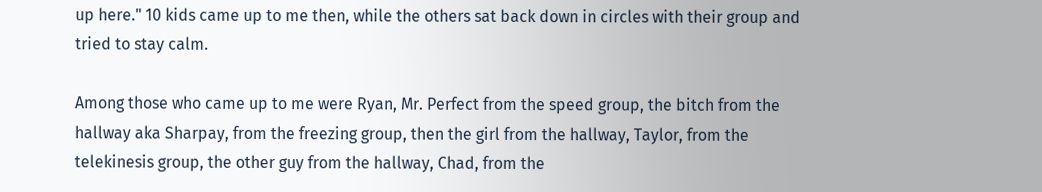up here." 10 kids came up to me then, while the others sat back down in circles with their group and tried to stay calm.

Among those who came up to me were Ryan, Mr. Perfect from the speed group, the bitch from the hallway aka Sharpay, from the freezing group, then the girl from the hallway, Taylor, from the telekinesis group, the other guy from the hallway, Chad, from the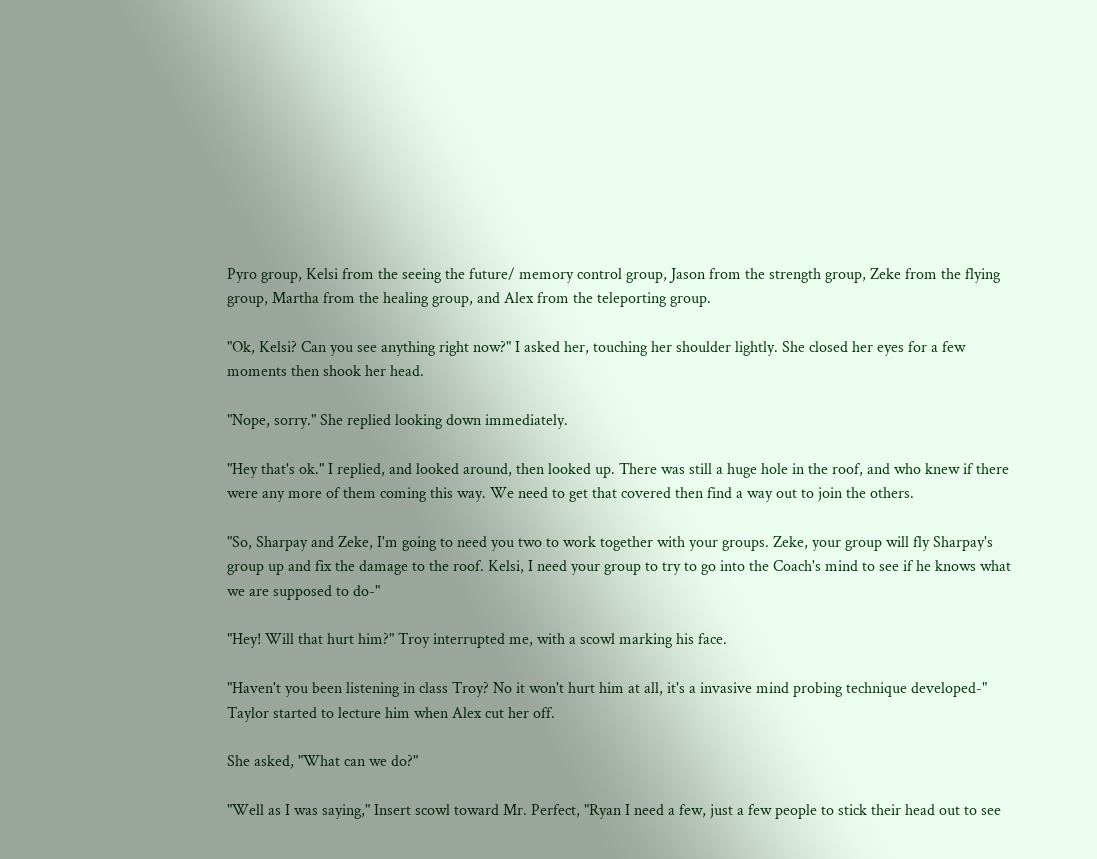Pyro group, Kelsi from the seeing the future/ memory control group, Jason from the strength group, Zeke from the flying group, Martha from the healing group, and Alex from the teleporting group.

"Ok, Kelsi? Can you see anything right now?" I asked her, touching her shoulder lightly. She closed her eyes for a few moments then shook her head.

"Nope, sorry." She replied looking down immediately.

"Hey that's ok." I replied, and looked around, then looked up. There was still a huge hole in the roof, and who knew if there were any more of them coming this way. We need to get that covered then find a way out to join the others.

"So, Sharpay and Zeke, I'm going to need you two to work together with your groups. Zeke, your group will fly Sharpay's group up and fix the damage to the roof. Kelsi, I need your group to try to go into the Coach's mind to see if he knows what we are supposed to do-"

"Hey! Will that hurt him?" Troy interrupted me, with a scowl marking his face.

"Haven't you been listening in class Troy? No it won't hurt him at all, it's a invasive mind probing technique developed-" Taylor started to lecture him when Alex cut her off.

She asked, "What can we do?"

"Well as I was saying," Insert scowl toward Mr. Perfect, "Ryan I need a few, just a few people to stick their head out to see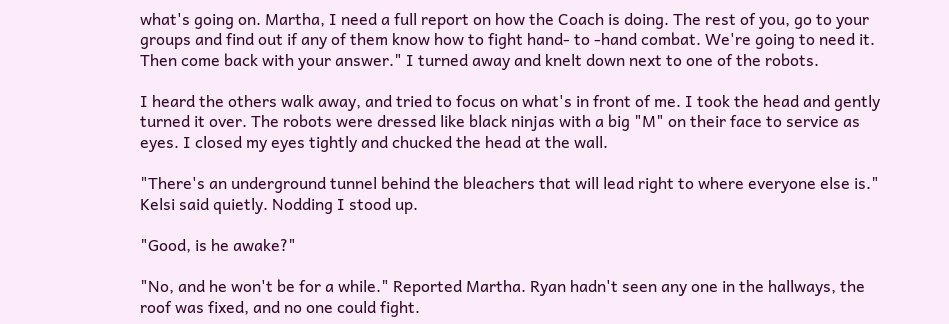what's going on. Martha, I need a full report on how the Coach is doing. The rest of you, go to your groups and find out if any of them know how to fight hand- to -hand combat. We're going to need it. Then come back with your answer." I turned away and knelt down next to one of the robots.

I heard the others walk away, and tried to focus on what's in front of me. I took the head and gently turned it over. The robots were dressed like black ninjas with a big "M" on their face to service as eyes. I closed my eyes tightly and chucked the head at the wall.

"There's an underground tunnel behind the bleachers that will lead right to where everyone else is." Kelsi said quietly. Nodding I stood up.

"Good, is he awake?"

"No, and he won't be for a while." Reported Martha. Ryan hadn't seen any one in the hallways, the roof was fixed, and no one could fight.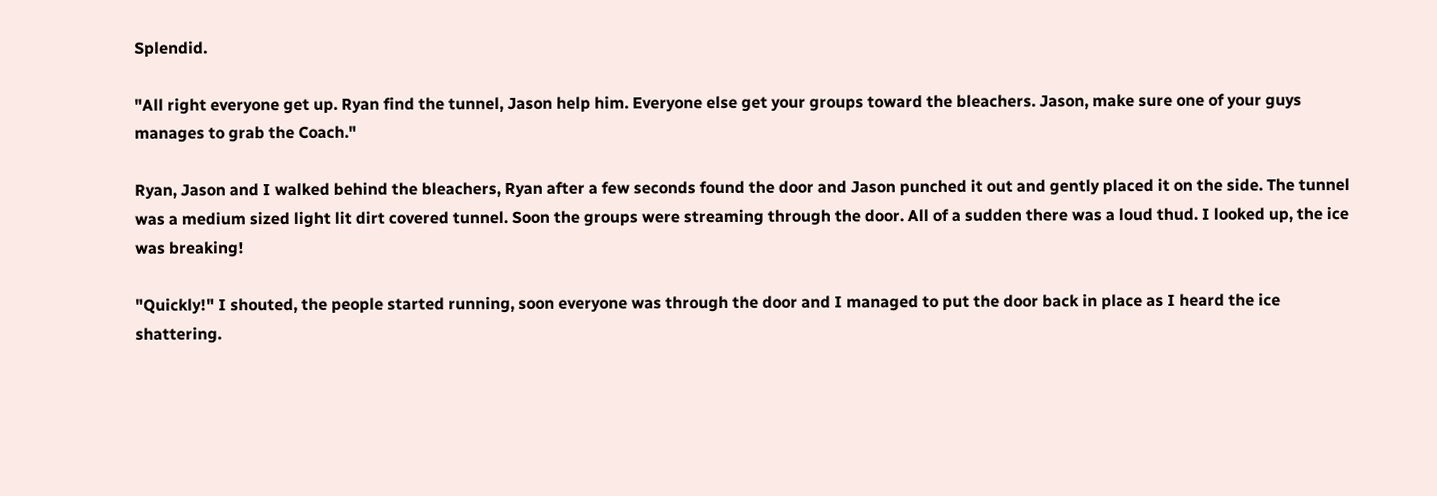Splendid.

"All right everyone get up. Ryan find the tunnel, Jason help him. Everyone else get your groups toward the bleachers. Jason, make sure one of your guys manages to grab the Coach."

Ryan, Jason and I walked behind the bleachers, Ryan after a few seconds found the door and Jason punched it out and gently placed it on the side. The tunnel was a medium sized light lit dirt covered tunnel. Soon the groups were streaming through the door. All of a sudden there was a loud thud. I looked up, the ice was breaking!

"Quickly!" I shouted, the people started running, soon everyone was through the door and I managed to put the door back in place as I heard the ice shattering.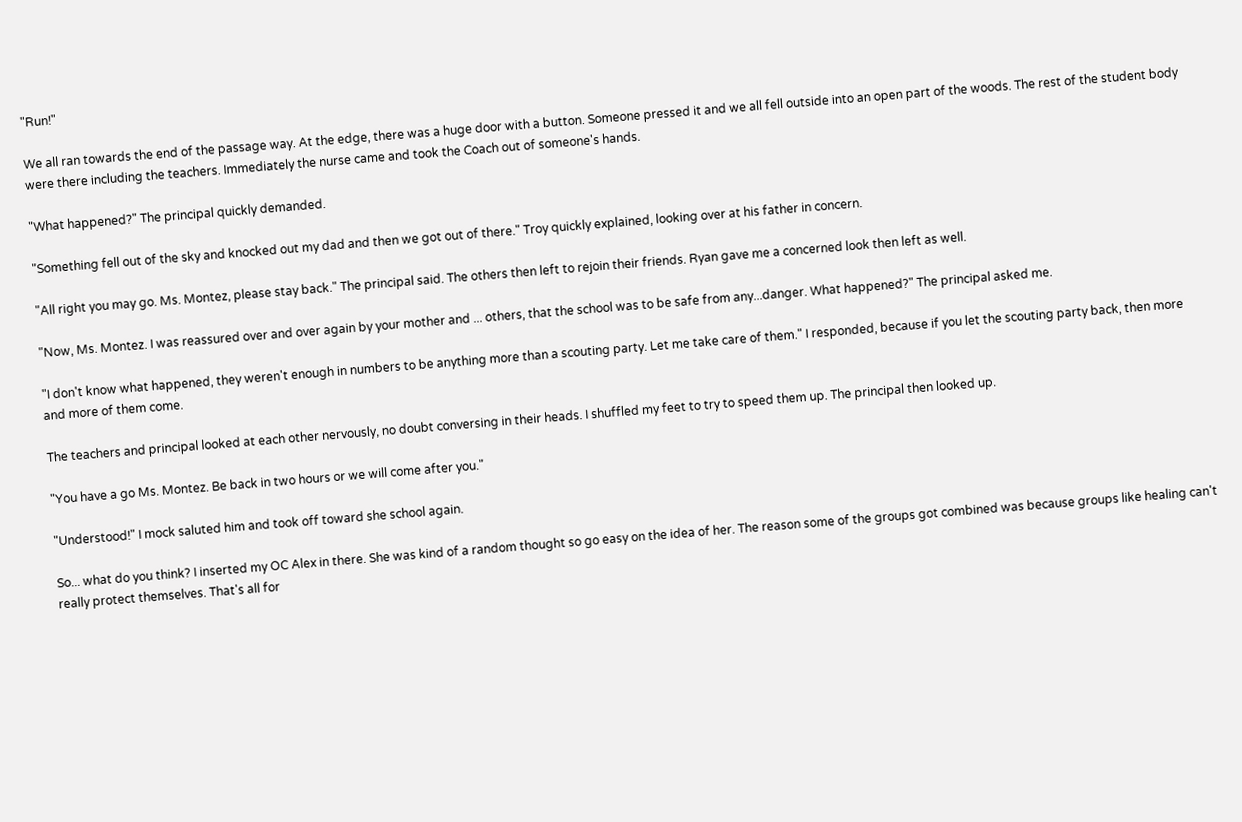"Run!"

We all ran towards the end of the passage way. At the edge, there was a huge door with a button. Someone pressed it and we all fell outside into an open part of the woods. The rest of the student body were there including the teachers. Immediately the nurse came and took the Coach out of someone's hands.

"What happened?" The principal quickly demanded.

"Something fell out of the sky and knocked out my dad and then we got out of there." Troy quickly explained, looking over at his father in concern.

"All right you may go. Ms. Montez, please stay back." The principal said. The others then left to rejoin their friends. Ryan gave me a concerned look then left as well.

"Now, Ms. Montez. I was reassured over and over again by your mother and ... others, that the school was to be safe from any...danger. What happened?" The principal asked me.

"I don't know what happened, they weren't enough in numbers to be anything more than a scouting party. Let me take care of them." I responded, because if you let the scouting party back, then more and more of them come.

The teachers and principal looked at each other nervously, no doubt conversing in their heads. I shuffled my feet to try to speed them up. The principal then looked up.

"You have a go Ms. Montez. Be back in two hours or we will come after you."

"Understood!" I mock saluted him and took off toward she school again.

So... what do you think? I inserted my OC Alex in there. She was kind of a random thought so go easy on the idea of her. The reason some of the groups got combined was because groups like healing can't really protect themselves. That's all for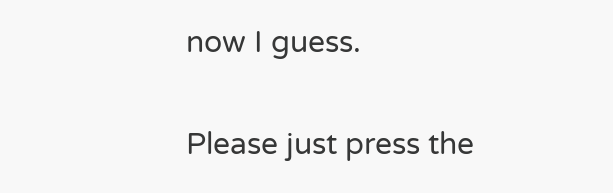now I guess.

Please just press the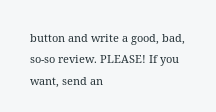button and write a good, bad, so-so review. PLEASE! If you want, send an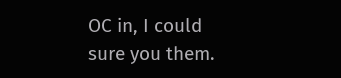OC in, I could sure you them.